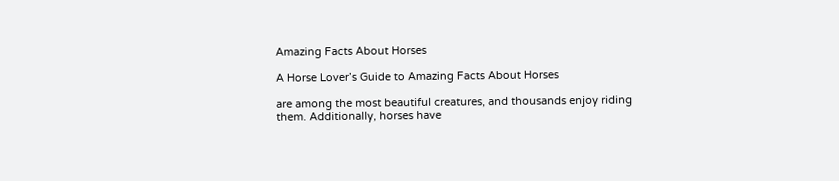Amazing Facts About Horses

A Horse Lover’s Guide to Amazing Facts About Horses

are among the most beautiful creatures, and thousands enjoy riding them. Additionally, horses have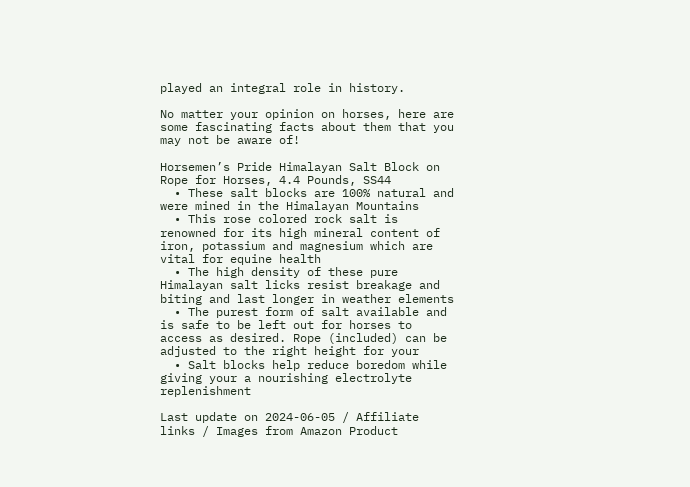played an integral role in history.

No matter your opinion on horses, here are some fascinating facts about them that you may not be aware of!

Horsemen’s Pride Himalayan Salt Block on Rope for Horses, 4.4 Pounds, SS44
  • These salt blocks are 100% natural and were mined in the Himalayan Mountains
  • This rose colored rock salt is renowned for its high mineral content of iron, potassium and magnesium which are vital for equine health
  • The high density of these pure Himalayan salt licks resist breakage and biting and last longer in weather elements
  • The purest form of salt available and is safe to be left out for horses to access as desired. Rope (included) can be adjusted to the right height for your
  • Salt blocks help reduce boredom while giving your a nourishing electrolyte replenishment

Last update on 2024-06-05 / Affiliate links / Images from Amazon Product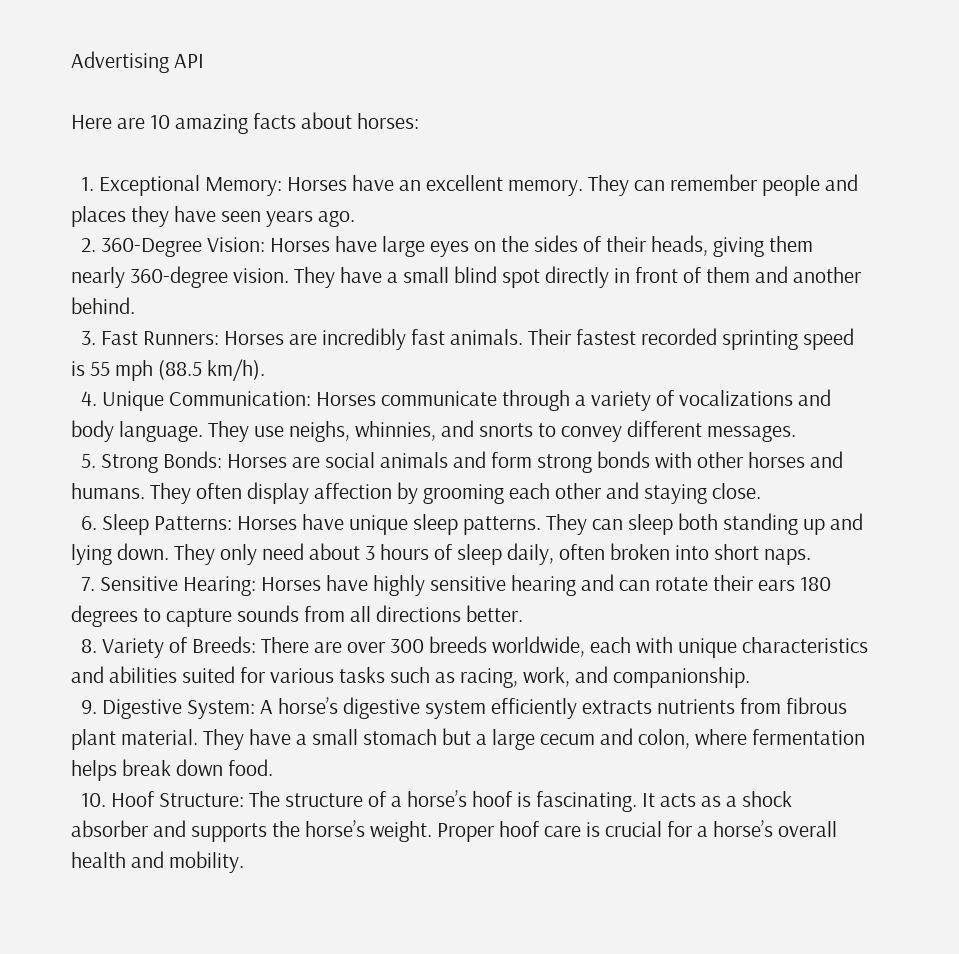Advertising API

Here are 10 amazing facts about horses:

  1. Exceptional Memory: Horses have an excellent memory. They can remember people and places they have seen years ago.
  2. 360-Degree Vision: Horses have large eyes on the sides of their heads, giving them nearly 360-degree vision. They have a small blind spot directly in front of them and another behind.
  3. Fast Runners: Horses are incredibly fast animals. Their fastest recorded sprinting speed is 55 mph (88.5 km/h).
  4. Unique Communication: Horses communicate through a variety of vocalizations and body language. They use neighs, whinnies, and snorts to convey different messages.
  5. Strong Bonds: Horses are social animals and form strong bonds with other horses and humans. They often display affection by grooming each other and staying close.
  6. Sleep Patterns: Horses have unique sleep patterns. They can sleep both standing up and lying down. They only need about 3 hours of sleep daily, often broken into short naps.
  7. Sensitive Hearing: Horses have highly sensitive hearing and can rotate their ears 180 degrees to capture sounds from all directions better.
  8. Variety of Breeds: There are over 300 breeds worldwide, each with unique characteristics and abilities suited for various tasks such as racing, work, and companionship.
  9. Digestive System: A horse’s digestive system efficiently extracts nutrients from fibrous plant material. They have a small stomach but a large cecum and colon, where fermentation helps break down food.
  10. Hoof Structure: The structure of a horse’s hoof is fascinating. It acts as a shock absorber and supports the horse’s weight. Proper hoof care is crucial for a horse’s overall health and mobility.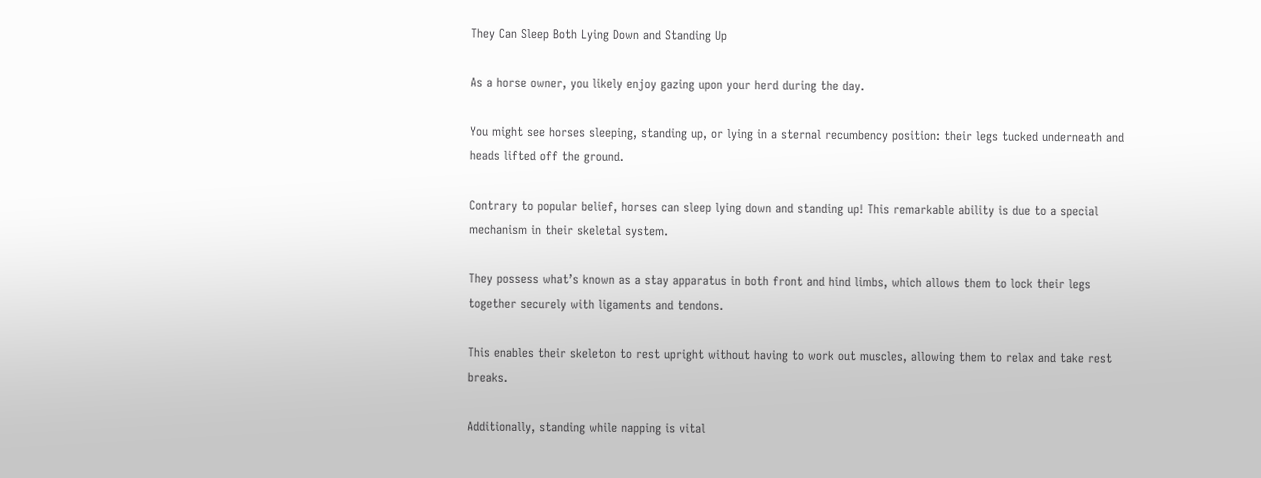They Can Sleep Both Lying Down and Standing Up

As a horse owner, you likely enjoy gazing upon your herd during the day.

You might see horses sleeping, standing up, or lying in a sternal recumbency position: their legs tucked underneath and heads lifted off the ground.

Contrary to popular belief, horses can sleep lying down and standing up! This remarkable ability is due to a special mechanism in their skeletal system.

They possess what’s known as a stay apparatus in both front and hind limbs, which allows them to lock their legs together securely with ligaments and tendons.

This enables their skeleton to rest upright without having to work out muscles, allowing them to relax and take rest breaks.

Additionally, standing while napping is vital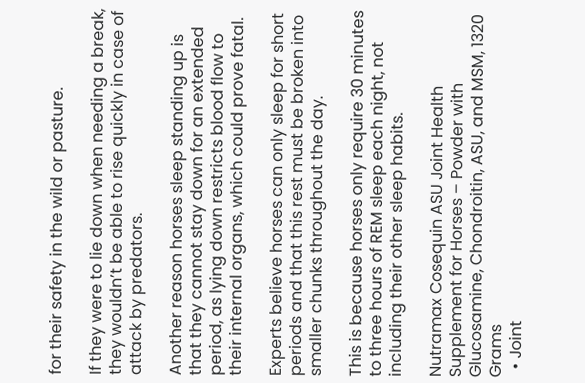for their safety in the wild or pasture.

If they were to lie down when needing a break, they wouldn’t be able to rise quickly in case of attack by predators.

Another reason horses sleep standing up is that they cannot stay down for an extended period, as lying down restricts blood flow to their internal organs, which could prove fatal.

Experts believe horses can only sleep for short periods and that this rest must be broken into smaller chunks throughout the day.

This is because horses only require 30 minutes to three hours of REM sleep each night, not including their other sleep habits.

Nutramax Cosequin ASU Joint Health Supplement for Horses – Powder with Glucosamine, Chondroitin, ASU, and MSM, 1320 Grams
  • Joint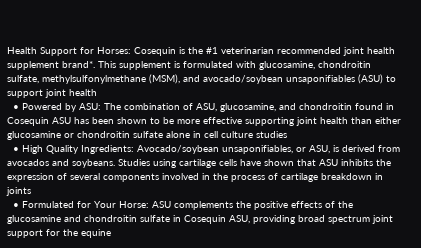Health Support for Horses: Cosequin is the #1 veterinarian recommended joint health supplement brand*. This supplement is formulated with glucosamine, chondroitin sulfate, methylsulfonylmethane (MSM), and avocado/soybean unsaponifiables (ASU) to support joint health
  • Powered by ASU: The combination of ASU, glucosamine, and chondroitin found in Cosequin ASU has been shown to be more effective supporting joint health than either glucosamine or chondroitin sulfate alone in cell culture studies
  • High Quality Ingredients: Avocado/soybean unsaponifiables, or ASU, is derived from avocados and soybeans. Studies using cartilage cells have shown that ASU inhibits the expression of several components involved in the process of cartilage breakdown in joints
  • Formulated for Your Horse: ASU complements the positive effects of the glucosamine and chondroitin sulfate in Cosequin ASU, providing broad spectrum joint support for the equine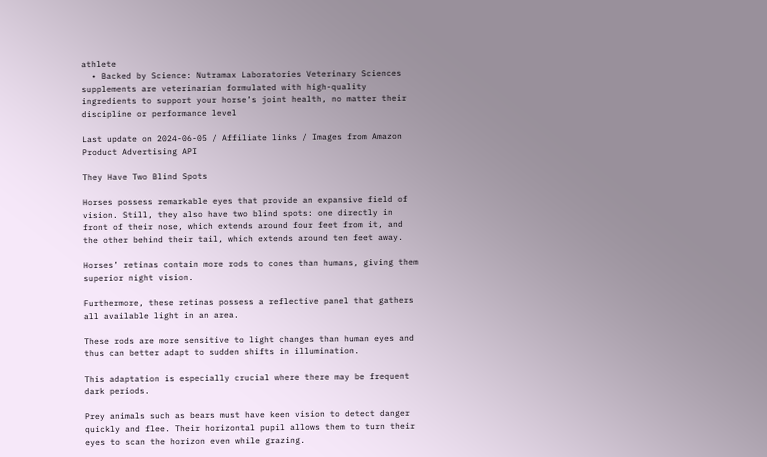athlete
  • Backed by Science: Nutramax Laboratories Veterinary Sciences supplements are veterinarian formulated with high-quality ingredients to support your horse’s joint health, no matter their discipline or performance level

Last update on 2024-06-05 / Affiliate links / Images from Amazon Product Advertising API

They Have Two Blind Spots

Horses possess remarkable eyes that provide an expansive field of vision. Still, they also have two blind spots: one directly in front of their nose, which extends around four feet from it, and the other behind their tail, which extends around ten feet away.

Horses’ retinas contain more rods to cones than humans, giving them superior night vision.

Furthermore, these retinas possess a reflective panel that gathers all available light in an area.

These rods are more sensitive to light changes than human eyes and thus can better adapt to sudden shifts in illumination.

This adaptation is especially crucial where there may be frequent dark periods.

Prey animals such as bears must have keen vision to detect danger quickly and flee. Their horizontal pupil allows them to turn their eyes to scan the horizon even while grazing.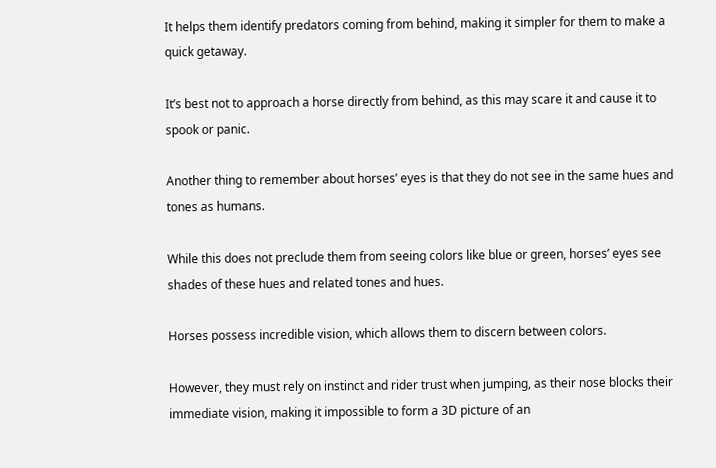It helps them identify predators coming from behind, making it simpler for them to make a quick getaway.

It’s best not to approach a horse directly from behind, as this may scare it and cause it to spook or panic.

Another thing to remember about horses’ eyes is that they do not see in the same hues and tones as humans.

While this does not preclude them from seeing colors like blue or green, horses’ eyes see shades of these hues and related tones and hues.

Horses possess incredible vision, which allows them to discern between colors.

However, they must rely on instinct and rider trust when jumping, as their nose blocks their immediate vision, making it impossible to form a 3D picture of an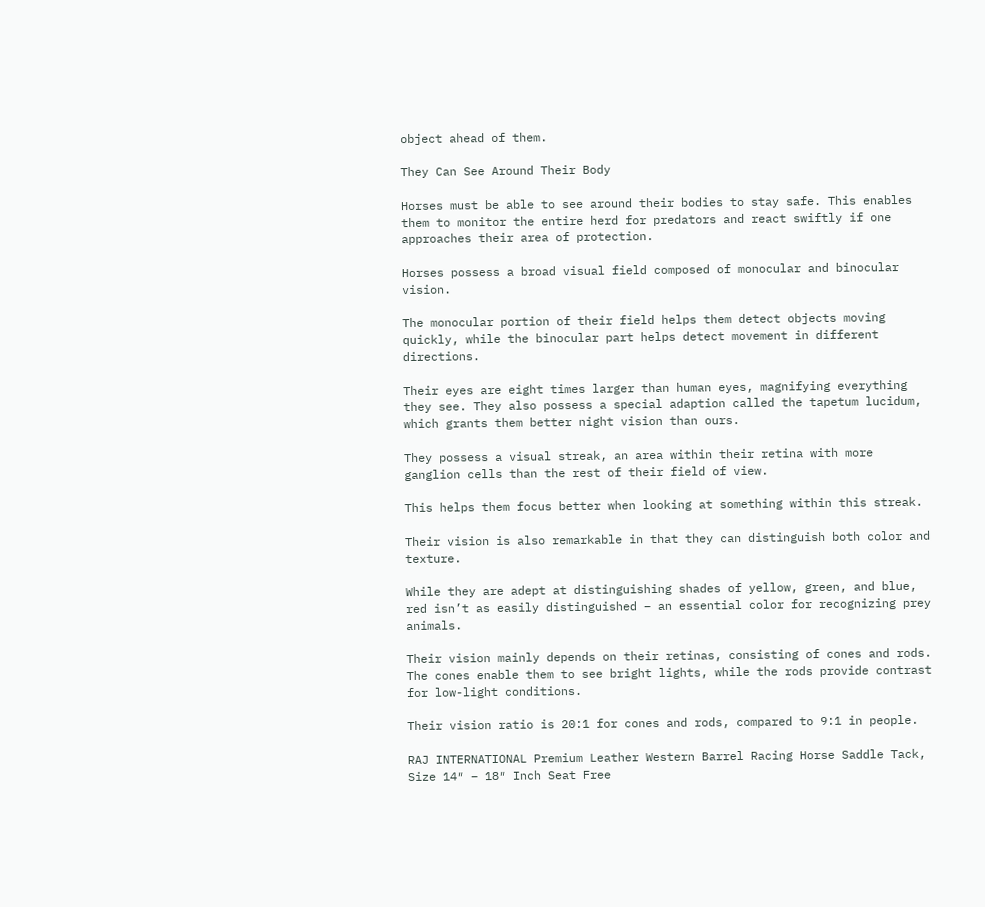object ahead of them.

They Can See Around Their Body

Horses must be able to see around their bodies to stay safe. This enables them to monitor the entire herd for predators and react swiftly if one approaches their area of protection.

Horses possess a broad visual field composed of monocular and binocular vision.

The monocular portion of their field helps them detect objects moving quickly, while the binocular part helps detect movement in different directions.

Their eyes are eight times larger than human eyes, magnifying everything they see. They also possess a special adaption called the tapetum lucidum, which grants them better night vision than ours.

They possess a visual streak, an area within their retina with more ganglion cells than the rest of their field of view.

This helps them focus better when looking at something within this streak.

Their vision is also remarkable in that they can distinguish both color and texture.

While they are adept at distinguishing shades of yellow, green, and blue, red isn’t as easily distinguished – an essential color for recognizing prey animals.

Their vision mainly depends on their retinas, consisting of cones and rods. The cones enable them to see bright lights, while the rods provide contrast for low-light conditions.

Their vision ratio is 20:1 for cones and rods, compared to 9:1 in people.

RAJ INTERNATIONAL Premium Leather Western Barrel Racing Horse Saddle Tack, Size 14″ – 18″ Inch Seat Free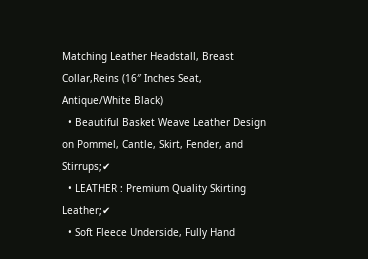Matching Leather Headstall, Breast Collar,Reins (16″ Inches Seat, Antique/White Black)
  • Beautiful Basket Weave Leather Design on Pommel, Cantle, Skirt, Fender, and Stirrups;✔
  • LEATHER : Premium Quality Skirting Leather;✔
  • Soft Fleece Underside, Fully Hand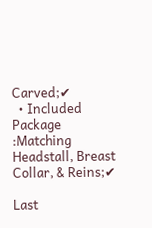Carved;✔
  • Included Package :Matching Headstall, Breast Collar, & Reins;✔

Last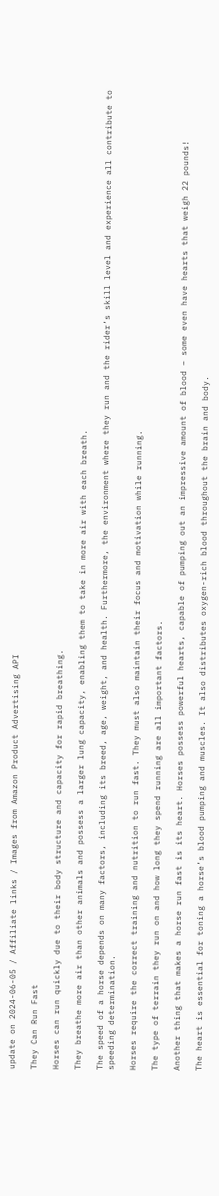update on 2024-06-05 / Affiliate links / Images from Amazon Product Advertising API

They Can Run Fast

Horses can run quickly due to their body structure and capacity for rapid breathing.

They breathe more air than other animals and possess a larger lung capacity, enabling them to take in more air with each breath.

The speed of a horse depends on many factors, including its breed, age, weight, and health. Furthermore, the environment where they run and the rider’s skill level and experience all contribute to speeding determination.

Horses require the correct training and nutrition to run fast. They must also maintain their focus and motivation while running.

The type of terrain they run on and how long they spend running are all important factors.

Another thing that makes a horse run fast is its heart. Horses possess powerful hearts, capable of pumping out an impressive amount of blood – some even have hearts that weigh 22 pounds!

The heart is essential for toning a horse’s blood pumping and muscles. It also distributes oxygen-rich blood throughout the brain and body.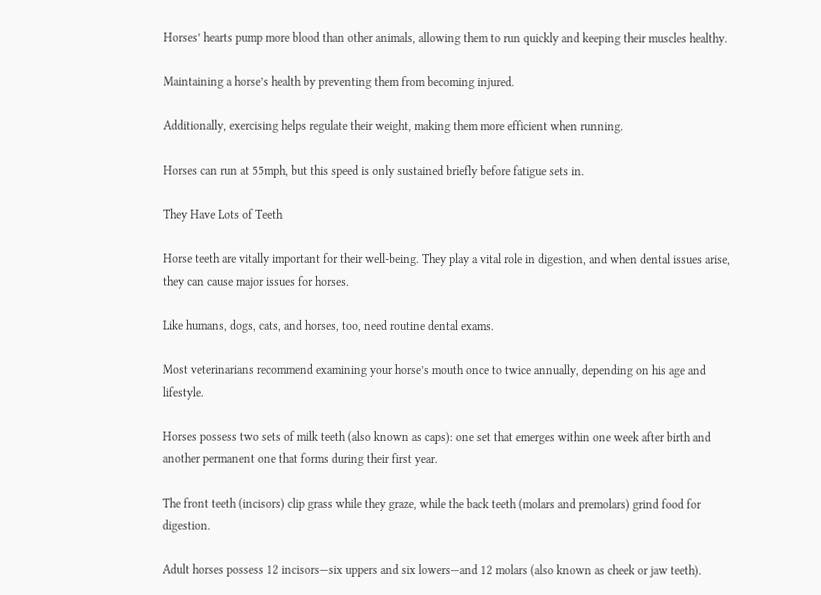Horses’ hearts pump more blood than other animals, allowing them to run quickly and keeping their muscles healthy.

Maintaining a horse’s health by preventing them from becoming injured.

Additionally, exercising helps regulate their weight, making them more efficient when running.

Horses can run at 55mph, but this speed is only sustained briefly before fatigue sets in.

They Have Lots of Teeth

Horse teeth are vitally important for their well-being. They play a vital role in digestion, and when dental issues arise, they can cause major issues for horses.

Like humans, dogs, cats, and horses, too, need routine dental exams.

Most veterinarians recommend examining your horse’s mouth once to twice annually, depending on his age and lifestyle.

Horses possess two sets of milk teeth (also known as caps): one set that emerges within one week after birth and another permanent one that forms during their first year.

The front teeth (incisors) clip grass while they graze, while the back teeth (molars and premolars) grind food for digestion.

Adult horses possess 12 incisors—six uppers and six lowers—and 12 molars (also known as cheek or jaw teeth).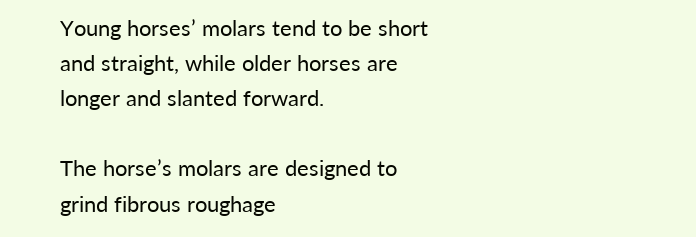Young horses’ molars tend to be short and straight, while older horses are longer and slanted forward.

The horse’s molars are designed to grind fibrous roughage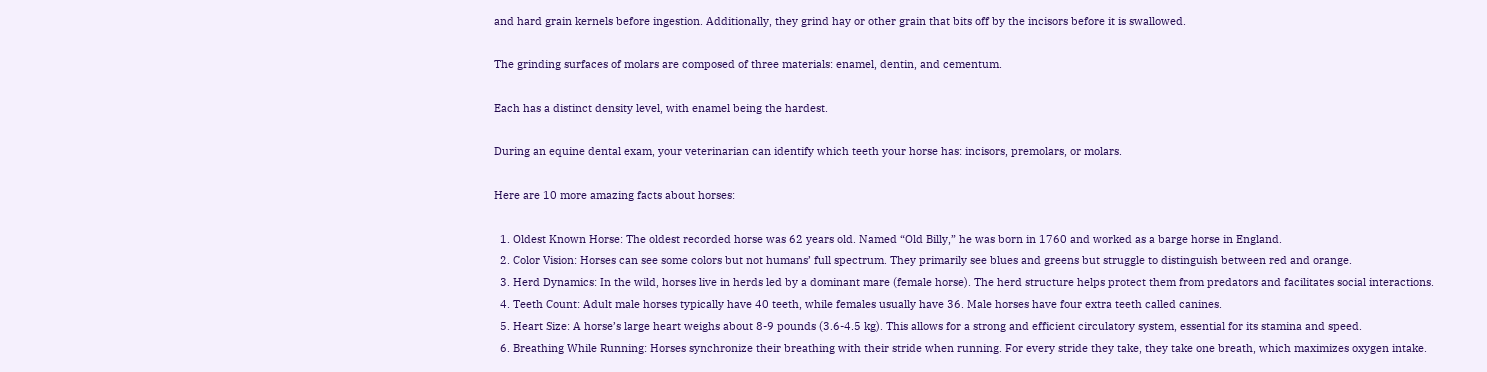and hard grain kernels before ingestion. Additionally, they grind hay or other grain that bits off by the incisors before it is swallowed.

The grinding surfaces of molars are composed of three materials: enamel, dentin, and cementum.

Each has a distinct density level, with enamel being the hardest.

During an equine dental exam, your veterinarian can identify which teeth your horse has: incisors, premolars, or molars.

Here are 10 more amazing facts about horses:

  1. Oldest Known Horse: The oldest recorded horse was 62 years old. Named “Old Billy,” he was born in 1760 and worked as a barge horse in England.
  2. Color Vision: Horses can see some colors but not humans’ full spectrum. They primarily see blues and greens but struggle to distinguish between red and orange.
  3. Herd Dynamics: In the wild, horses live in herds led by a dominant mare (female horse). The herd structure helps protect them from predators and facilitates social interactions.
  4. Teeth Count: Adult male horses typically have 40 teeth, while females usually have 36. Male horses have four extra teeth called canines.
  5. Heart Size: A horse’s large heart weighs about 8-9 pounds (3.6-4.5 kg). This allows for a strong and efficient circulatory system, essential for its stamina and speed.
  6. Breathing While Running: Horses synchronize their breathing with their stride when running. For every stride they take, they take one breath, which maximizes oxygen intake.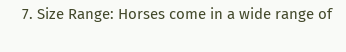7. Size Range: Horses come in a wide range of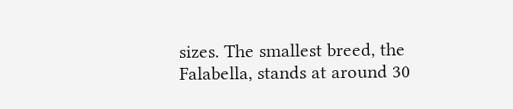sizes. The smallest breed, the Falabella, stands at around 30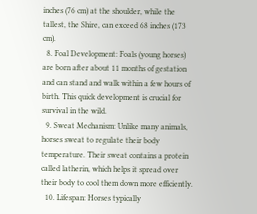inches (76 cm) at the shoulder, while the tallest, the Shire, can exceed 68 inches (173 cm).
  8. Foal Development: Foals (young horses) are born after about 11 months of gestation and can stand and walk within a few hours of birth. This quick development is crucial for survival in the wild.
  9. Sweat Mechanism: Unlike many animals, horses sweat to regulate their body temperature. Their sweat contains a protein called latherin, which helps it spread over their body to cool them down more efficiently.
  10. Lifespan: Horses typically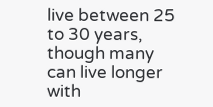live between 25 to 30 years, though many can live longer with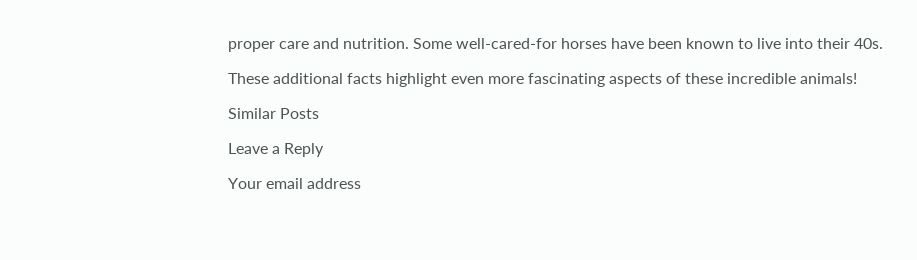proper care and nutrition. Some well-cared-for horses have been known to live into their 40s.

These additional facts highlight even more fascinating aspects of these incredible animals!

Similar Posts

Leave a Reply

Your email address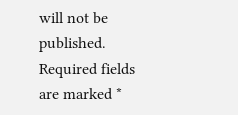will not be published. Required fields are marked *